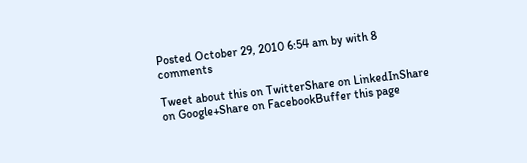Posted October 29, 2010 6:54 am by with 8 comments

Tweet about this on TwitterShare on LinkedInShare on Google+Share on FacebookBuffer this page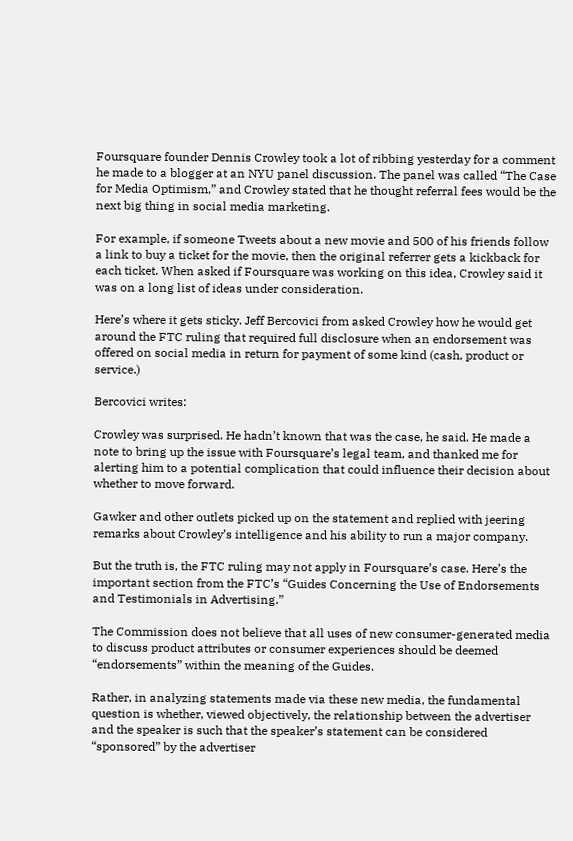Foursquare founder Dennis Crowley took a lot of ribbing yesterday for a comment he made to a blogger at an NYU panel discussion. The panel was called “The Case for Media Optimism,” and Crowley stated that he thought referral fees would be the next big thing in social media marketing.

For example, if someone Tweets about a new movie and 500 of his friends follow a link to buy a ticket for the movie, then the original referrer gets a kickback for each ticket. When asked if Foursquare was working on this idea, Crowley said it was on a long list of ideas under consideration.

Here’s where it gets sticky. Jeff Bercovici from asked Crowley how he would get around the FTC ruling that required full disclosure when an endorsement was offered on social media in return for payment of some kind (cash, product or service.)

Bercovici writes:

Crowley was surprised. He hadn’t known that was the case, he said. He made a note to bring up the issue with Foursquare’s legal team, and thanked me for alerting him to a potential complication that could influence their decision about whether to move forward.

Gawker and other outlets picked up on the statement and replied with jeering remarks about Crowley’s intelligence and his ability to run a major company.

But the truth is, the FTC ruling may not apply in Foursquare’s case. Here’s the important section from the FTC’s “Guides Concerning the Use of Endorsements and Testimonials in Advertising.”

The Commission does not believe that all uses of new consumer-generated media to discuss product attributes or consumer experiences should be deemed “endorsements” within the meaning of the Guides.

Rather, in analyzing statements made via these new media, the fundamental question is whether, viewed objectively, the relationship between the advertiser and the speaker is such that the speaker’s statement can be considered “sponsored” by the advertiser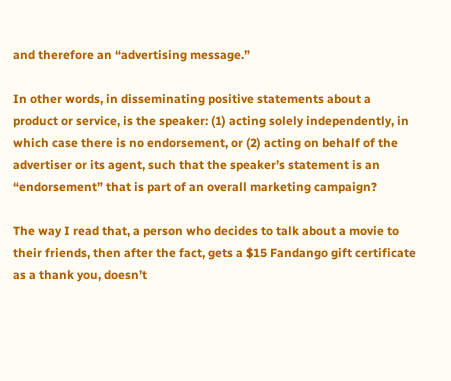and therefore an “advertising message.”

In other words, in disseminating positive statements about a product or service, is the speaker: (1) acting solely independently, in which case there is no endorsement, or (2) acting on behalf of the advertiser or its agent, such that the speaker’s statement is an “endorsement” that is part of an overall marketing campaign?

The way I read that, a person who decides to talk about a movie to their friends, then after the fact, gets a $15 Fandango gift certificate as a thank you, doesn’t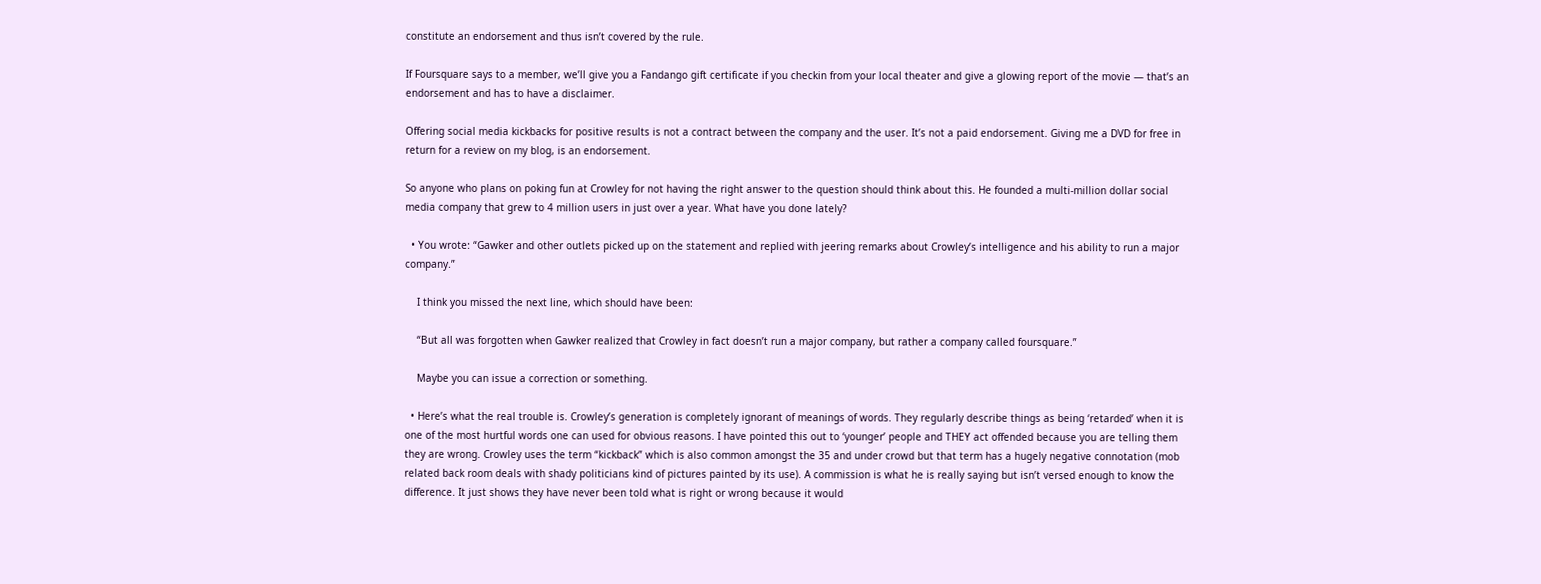constitute an endorsement and thus isn’t covered by the rule.

If Foursquare says to a member, we’ll give you a Fandango gift certificate if you checkin from your local theater and give a glowing report of the movie — that’s an endorsement and has to have a disclaimer.

Offering social media kickbacks for positive results is not a contract between the company and the user. It’s not a paid endorsement. Giving me a DVD for free in return for a review on my blog, is an endorsement.

So anyone who plans on poking fun at Crowley for not having the right answer to the question should think about this. He founded a multi-million dollar social media company that grew to 4 million users in just over a year. What have you done lately?

  • You wrote: “Gawker and other outlets picked up on the statement and replied with jeering remarks about Crowley’s intelligence and his ability to run a major company.”

    I think you missed the next line, which should have been:

    “But all was forgotten when Gawker realized that Crowley in fact doesn’t run a major company, but rather a company called foursquare.”

    Maybe you can issue a correction or something.

  • Here’s what the real trouble is. Crowley’s generation is completely ignorant of meanings of words. They regularly describe things as being ‘retarded’ when it is one of the most hurtful words one can used for obvious reasons. I have pointed this out to ‘younger’ people and THEY act offended because you are telling them they are wrong. Crowley uses the term “kickback” which is also common amongst the 35 and under crowd but that term has a hugely negative connotation (mob related back room deals with shady politicians kind of pictures painted by its use). A commission is what he is really saying but isn’t versed enough to know the difference. It just shows they have never been told what is right or wrong because it would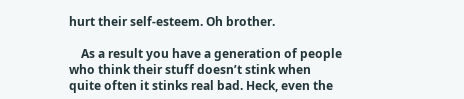hurt their self-esteem. Oh brother.

    As a result you have a generation of people who think their stuff doesn’t stink when quite often it stinks real bad. Heck, even the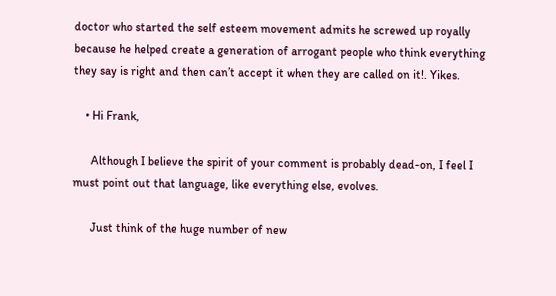doctor who started the self esteem movement admits he screwed up royally because he helped create a generation of arrogant people who think everything they say is right and then can’t accept it when they are called on it!. Yikes.

    • Hi Frank,

      Although I believe the spirit of your comment is probably dead-on, I feel I must point out that language, like everything else, evolves.

      Just think of the huge number of new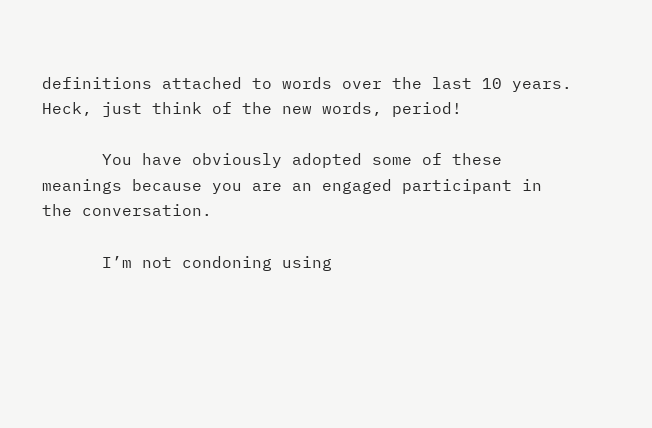definitions attached to words over the last 10 years. Heck, just think of the new words, period!

      You have obviously adopted some of these meanings because you are an engaged participant in the conversation.

      I’m not condoning using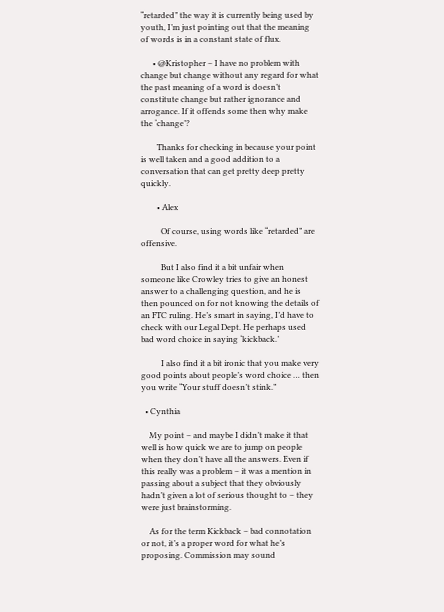“retarded” the way it is currently being used by youth, I’m just pointing out that the meaning of words is in a constant state of flux.

      • @Kristopher – I have no problem with change but change without any regard for what the past meaning of a word is doesn’t constitute change but rather ignorance and arrogance. If it offends some then why make the ‘change’?

        Thanks for checking in because your point is well taken and a good addition to a conversation that can get pretty deep pretty quickly.

        • Alex

          Of course, using words like “retarded” are offensive.

          But I also find it a bit unfair when someone like Crowley tries to give an honest answer to a challenging question, and he is then pounced on for not knowing the details of an FTC ruling. He’s smart in saying, I’d have to check with our Legal Dept. He perhaps used bad word choice in saying ‘kickback.’

          I also find it a bit ironic that you make very good points about people’s word choice … then you write “Your stuff doesn’t stink.”

  • Cynthia

    My point – and maybe I didn’t make it that well is how quick we are to jump on people when they don’t have all the answers. Even if this really was a problem – it was a mention in passing about a subject that they obviously hadn’t given a lot of serious thought to – they were just brainstorming.

    As for the term Kickback – bad connotation or not, it’s a proper word for what he’s proposing. Commission may sound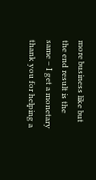more business like but the end result is the same – I get a monetary thank you for helping a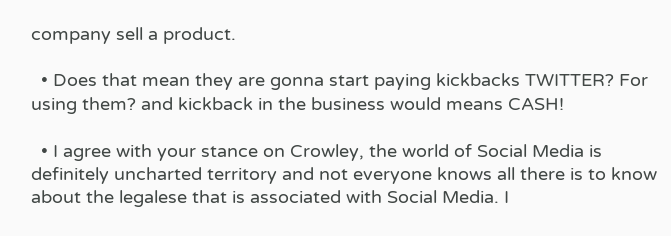company sell a product.

  • Does that mean they are gonna start paying kickbacks TWITTER? For using them? and kickback in the business would means CASH!

  • I agree with your stance on Crowley, the world of Social Media is definitely uncharted territory and not everyone knows all there is to know about the legalese that is associated with Social Media. I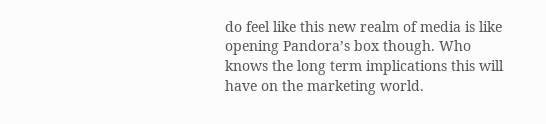do feel like this new realm of media is like opening Pandora’s box though. Who knows the long term implications this will have on the marketing world.